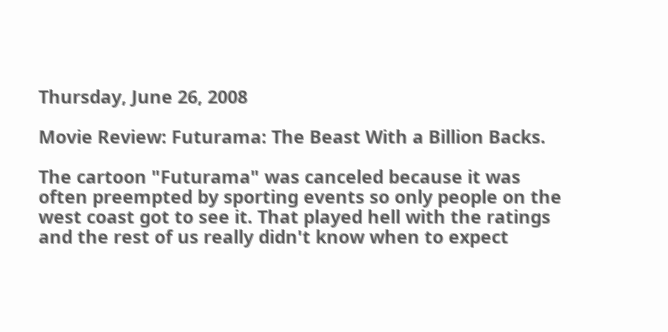Thursday, June 26, 2008

Movie Review: Futurama: The Beast With a Billion Backs.

The cartoon "Futurama" was canceled because it was often preempted by sporting events so only people on the west coast got to see it. That played hell with the ratings and the rest of us really didn't know when to expect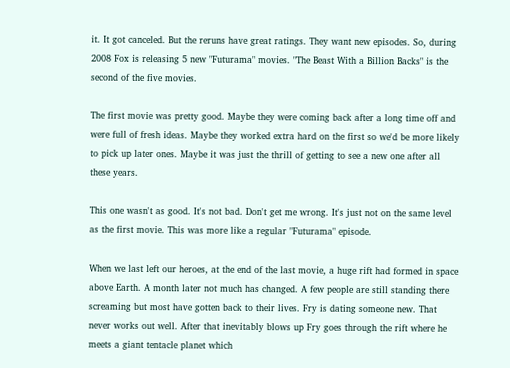it. It got canceled. But the reruns have great ratings. They want new episodes. So, during 2008 Fox is releasing 5 new "Futurama" movies. "The Beast With a Billion Backs" is the second of the five movies.

The first movie was pretty good. Maybe they were coming back after a long time off and were full of fresh ideas. Maybe they worked extra hard on the first so we'd be more likely to pick up later ones. Maybe it was just the thrill of getting to see a new one after all these years.

This one wasn't as good. It's not bad. Don't get me wrong. It's just not on the same level as the first movie. This was more like a regular "Futurama" episode.

When we last left our heroes, at the end of the last movie, a huge rift had formed in space above Earth. A month later not much has changed. A few people are still standing there screaming but most have gotten back to their lives. Fry is dating someone new. That never works out well. After that inevitably blows up Fry goes through the rift where he meets a giant tentacle planet which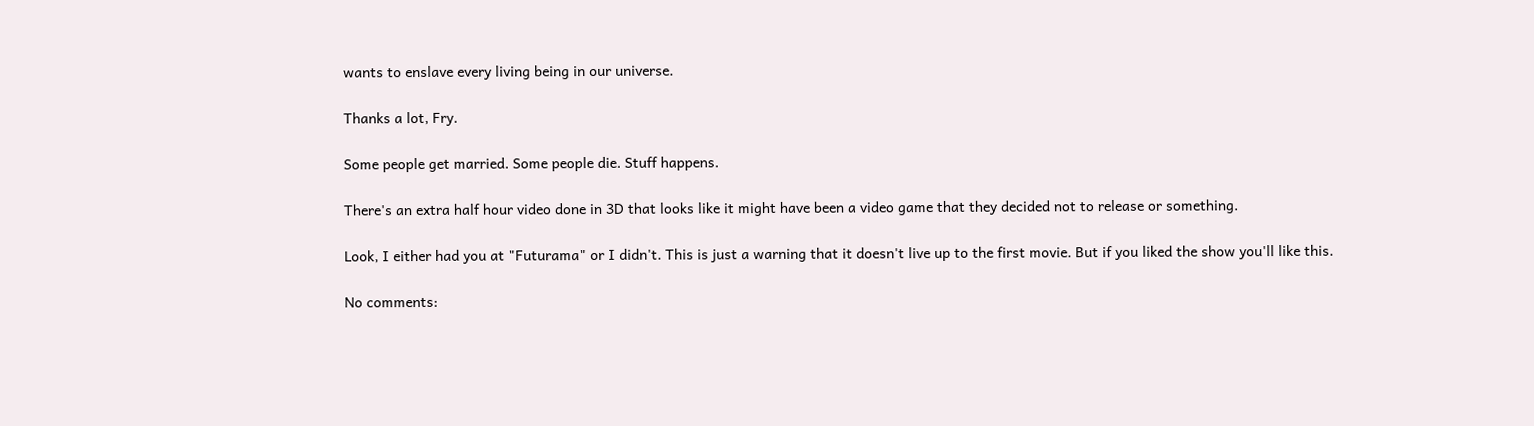wants to enslave every living being in our universe.

Thanks a lot, Fry.

Some people get married. Some people die. Stuff happens.

There's an extra half hour video done in 3D that looks like it might have been a video game that they decided not to release or something.

Look, I either had you at "Futurama" or I didn't. This is just a warning that it doesn't live up to the first movie. But if you liked the show you'll like this.

No comments: